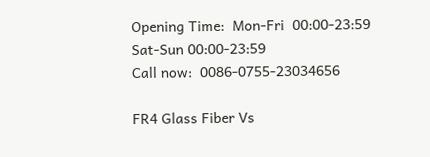Opening Time:  Mon‑Fri  00:00‑23:59   Sat‑Sun 00:00‑23:59
Call now:  0086-0755-23034656

FR4 Glass Fiber Vs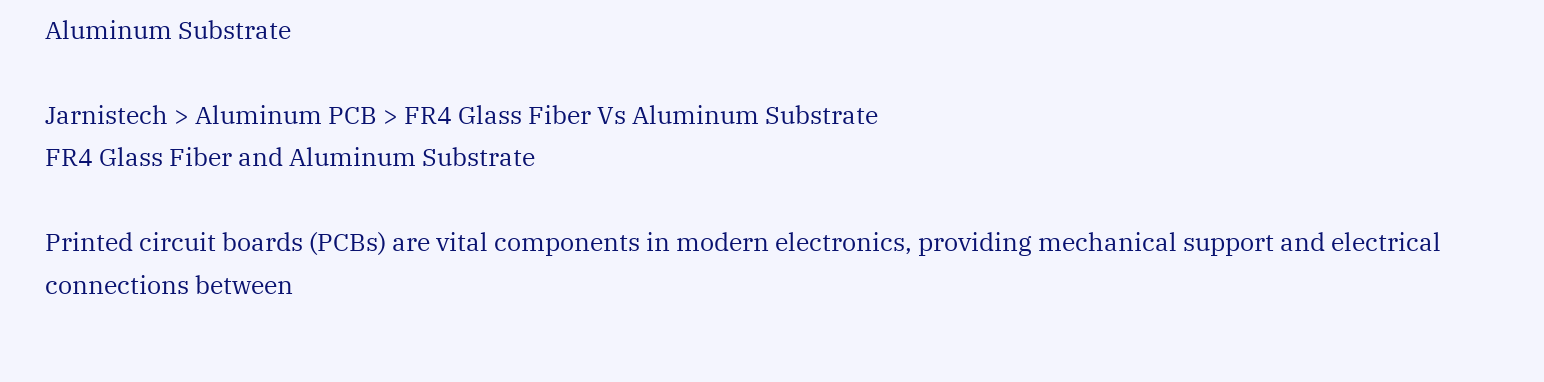Aluminum Substrate

Jarnistech > Aluminum PCB > FR4 Glass Fiber Vs Aluminum Substrate
FR4 Glass Fiber and Aluminum Substrate

Printed circuit boards (PCBs) are vital components in modern electronics, providing mechanical support and electrical connections between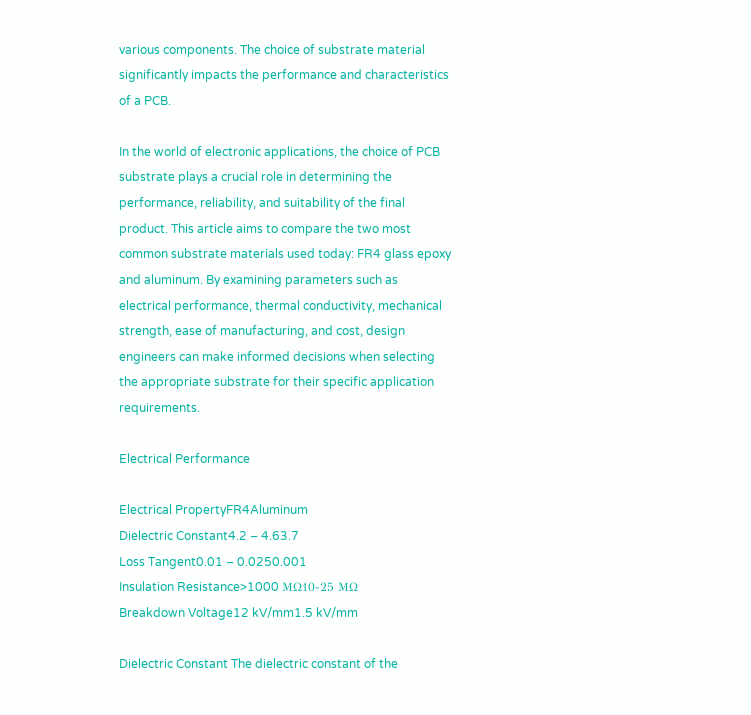various components. The choice of substrate material significantly impacts the performance and characteristics of a PCB.

In the world of electronic applications, the choice of PCB substrate plays a crucial role in determining the performance, reliability, and suitability of the final product. This article aims to compare the two most common substrate materials used today: FR4 glass epoxy and aluminum. By examining parameters such as electrical performance, thermal conductivity, mechanical strength, ease of manufacturing, and cost, design engineers can make informed decisions when selecting the appropriate substrate for their specific application requirements.

Electrical Performance

Electrical PropertyFR4Aluminum
Dielectric Constant4.2 – 4.63.7
Loss Tangent0.01 – 0.0250.001
Insulation Resistance>1000 MΩ10-25 MΩ
Breakdown Voltage12 kV/mm1.5 kV/mm

Dielectric Constant The dielectric constant of the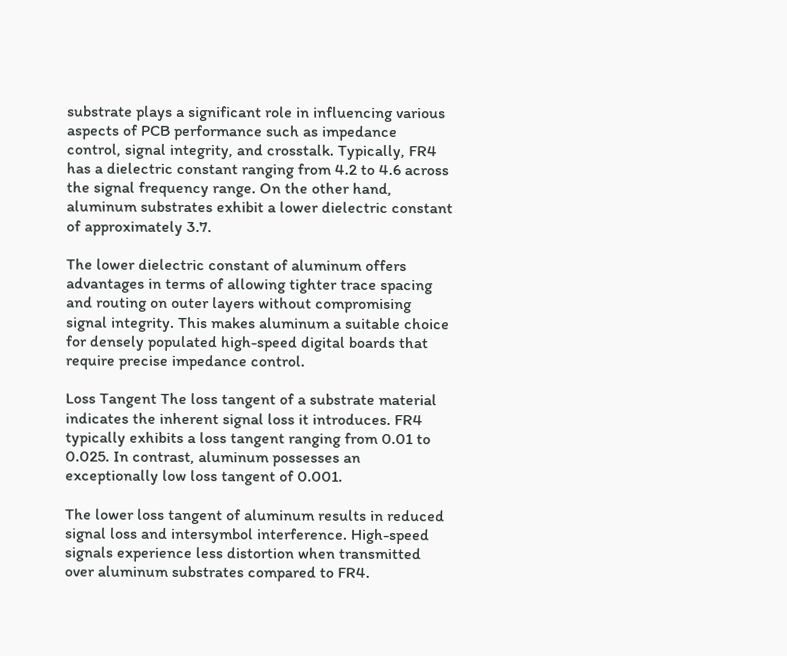substrate plays a significant role in influencing various aspects of PCB performance such as impedance control, signal integrity, and crosstalk. Typically, FR4 has a dielectric constant ranging from 4.2 to 4.6 across the signal frequency range. On the other hand, aluminum substrates exhibit a lower dielectric constant of approximately 3.7.

The lower dielectric constant of aluminum offers advantages in terms of allowing tighter trace spacing and routing on outer layers without compromising signal integrity. This makes aluminum a suitable choice for densely populated high-speed digital boards that require precise impedance control.

Loss Tangent The loss tangent of a substrate material indicates the inherent signal loss it introduces. FR4 typically exhibits a loss tangent ranging from 0.01 to 0.025. In contrast, aluminum possesses an exceptionally low loss tangent of 0.001.

The lower loss tangent of aluminum results in reduced signal loss and intersymbol interference. High-speed signals experience less distortion when transmitted over aluminum substrates compared to FR4.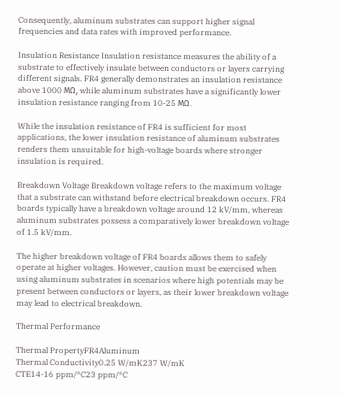Consequently, aluminum substrates can support higher signal frequencies and data rates with improved performance.

Insulation Resistance Insulation resistance measures the ability of a substrate to effectively insulate between conductors or layers carrying different signals. FR4 generally demonstrates an insulation resistance above 1000 MΩ, while aluminum substrates have a significantly lower insulation resistance ranging from 10-25 MΩ.

While the insulation resistance of FR4 is sufficient for most applications, the lower insulation resistance of aluminum substrates renders them unsuitable for high-voltage boards where stronger insulation is required.

Breakdown Voltage Breakdown voltage refers to the maximum voltage that a substrate can withstand before electrical breakdown occurs. FR4 boards typically have a breakdown voltage around 12 kV/mm, whereas aluminum substrates possess a comparatively lower breakdown voltage of 1.5 kV/mm.

The higher breakdown voltage of FR4 boards allows them to safely operate at higher voltages. However, caution must be exercised when using aluminum substrates in scenarios where high potentials may be present between conductors or layers, as their lower breakdown voltage may lead to electrical breakdown.

Thermal Performance

Thermal PropertyFR4Aluminum
Thermal Conductivity0.25 W/mK237 W/mK
CTE14-16 ppm/°C23 ppm/°C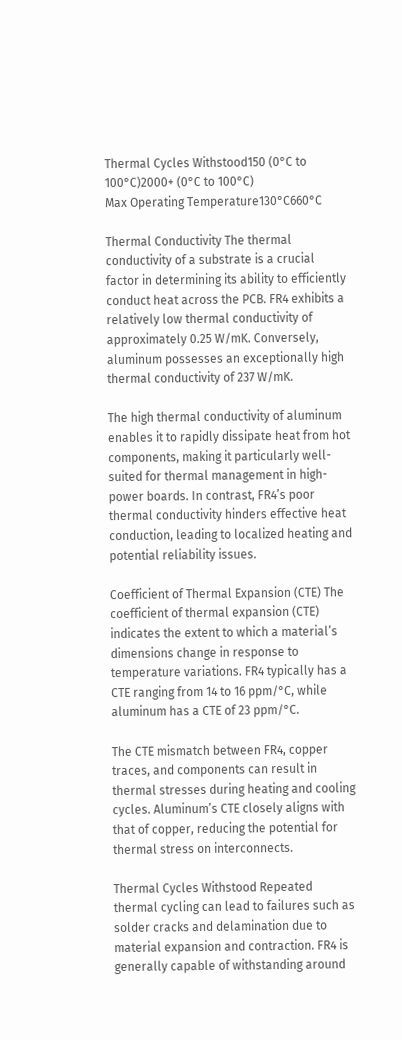Thermal Cycles Withstood150 (0°C to 100°C)2000+ (0°C to 100°C)
Max Operating Temperature130°C660°C

Thermal Conductivity The thermal conductivity of a substrate is a crucial factor in determining its ability to efficiently conduct heat across the PCB. FR4 exhibits a relatively low thermal conductivity of approximately 0.25 W/mK. Conversely, aluminum possesses an exceptionally high thermal conductivity of 237 W/mK.

The high thermal conductivity of aluminum enables it to rapidly dissipate heat from hot components, making it particularly well-suited for thermal management in high-power boards. In contrast, FR4’s poor thermal conductivity hinders effective heat conduction, leading to localized heating and potential reliability issues.

Coefficient of Thermal Expansion (CTE) The coefficient of thermal expansion (CTE) indicates the extent to which a material’s dimensions change in response to temperature variations. FR4 typically has a CTE ranging from 14 to 16 ppm/°C, while aluminum has a CTE of 23 ppm/°C.

The CTE mismatch between FR4, copper traces, and components can result in thermal stresses during heating and cooling cycles. Aluminum’s CTE closely aligns with that of copper, reducing the potential for thermal stress on interconnects.

Thermal Cycles Withstood Repeated thermal cycling can lead to failures such as solder cracks and delamination due to material expansion and contraction. FR4 is generally capable of withstanding around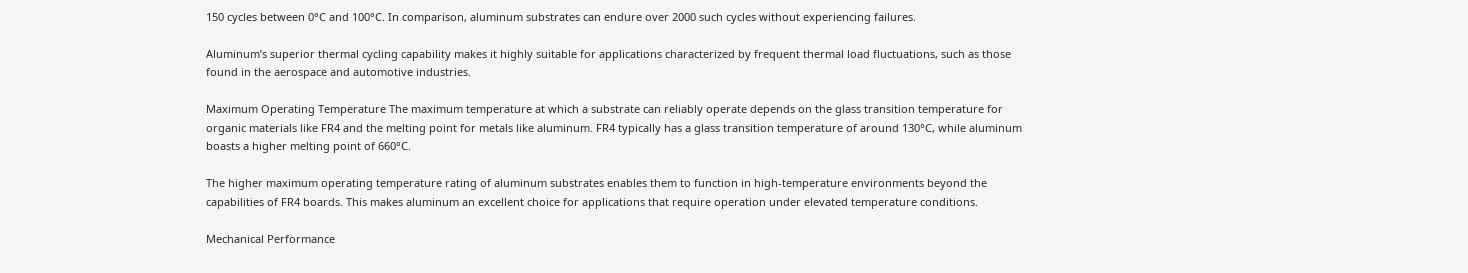150 cycles between 0°C and 100°C. In comparison, aluminum substrates can endure over 2000 such cycles without experiencing failures.

Aluminum’s superior thermal cycling capability makes it highly suitable for applications characterized by frequent thermal load fluctuations, such as those found in the aerospace and automotive industries.

Maximum Operating Temperature The maximum temperature at which a substrate can reliably operate depends on the glass transition temperature for organic materials like FR4 and the melting point for metals like aluminum. FR4 typically has a glass transition temperature of around 130°C, while aluminum boasts a higher melting point of 660°C.

The higher maximum operating temperature rating of aluminum substrates enables them to function in high-temperature environments beyond the capabilities of FR4 boards. This makes aluminum an excellent choice for applications that require operation under elevated temperature conditions.

Mechanical Performance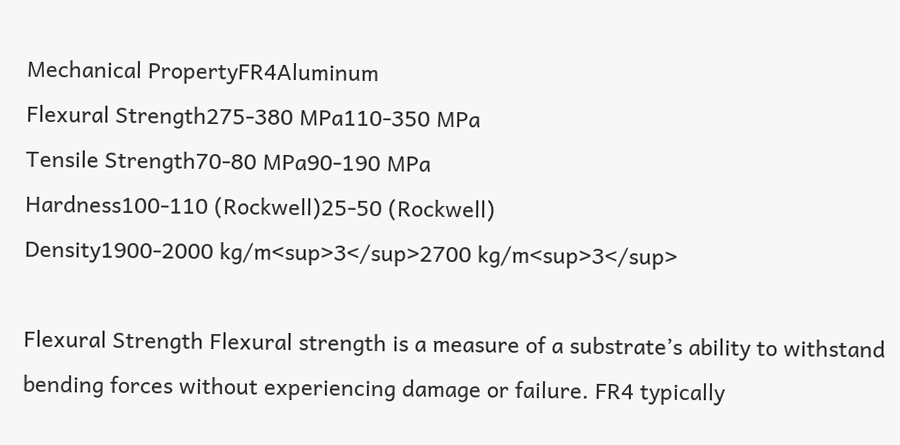Mechanical PropertyFR4Aluminum
Flexural Strength275-380 MPa110-350 MPa
Tensile Strength70-80 MPa90-190 MPa
Hardness100-110 (Rockwell)25-50 (Rockwell)
Density1900-2000 kg/m<sup>3</sup>2700 kg/m<sup>3</sup>

Flexural Strength Flexural strength is a measure of a substrate’s ability to withstand bending forces without experiencing damage or failure. FR4 typically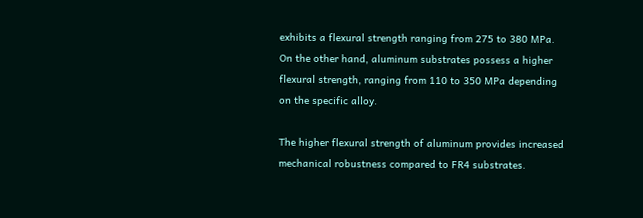exhibits a flexural strength ranging from 275 to 380 MPa. On the other hand, aluminum substrates possess a higher flexural strength, ranging from 110 to 350 MPa depending on the specific alloy.

The higher flexural strength of aluminum provides increased mechanical robustness compared to FR4 substrates.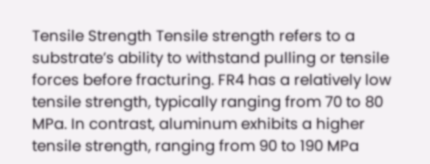Tensile Strength Tensile strength refers to a substrate’s ability to withstand pulling or tensile forces before fracturing. FR4 has a relatively low tensile strength, typically ranging from 70 to 80 MPa. In contrast, aluminum exhibits a higher tensile strength, ranging from 90 to 190 MPa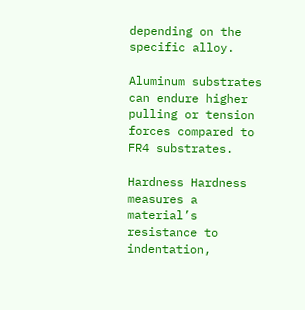depending on the specific alloy.

Aluminum substrates can endure higher pulling or tension forces compared to FR4 substrates.

Hardness Hardness measures a material’s resistance to indentation,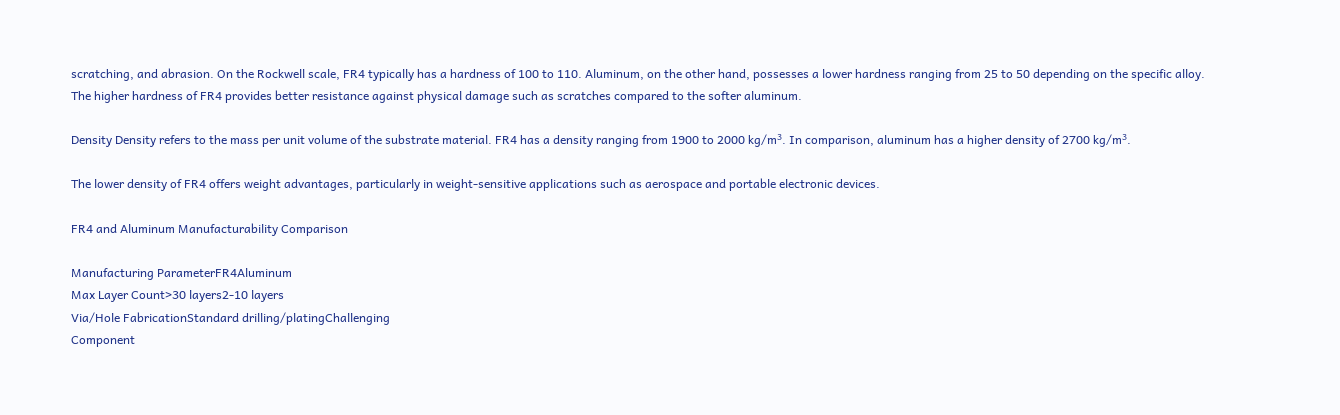scratching, and abrasion. On the Rockwell scale, FR4 typically has a hardness of 100 to 110. Aluminum, on the other hand, possesses a lower hardness ranging from 25 to 50 depending on the specific alloy.
The higher hardness of FR4 provides better resistance against physical damage such as scratches compared to the softer aluminum.

Density Density refers to the mass per unit volume of the substrate material. FR4 has a density ranging from 1900 to 2000 kg/m³. In comparison, aluminum has a higher density of 2700 kg/m³.

The lower density of FR4 offers weight advantages, particularly in weight-sensitive applications such as aerospace and portable electronic devices.

FR4 and Aluminum Manufacturability Comparison

Manufacturing ParameterFR4Aluminum
Max Layer Count>30 layers2-10 layers
Via/Hole FabricationStandard drilling/platingChallenging
Component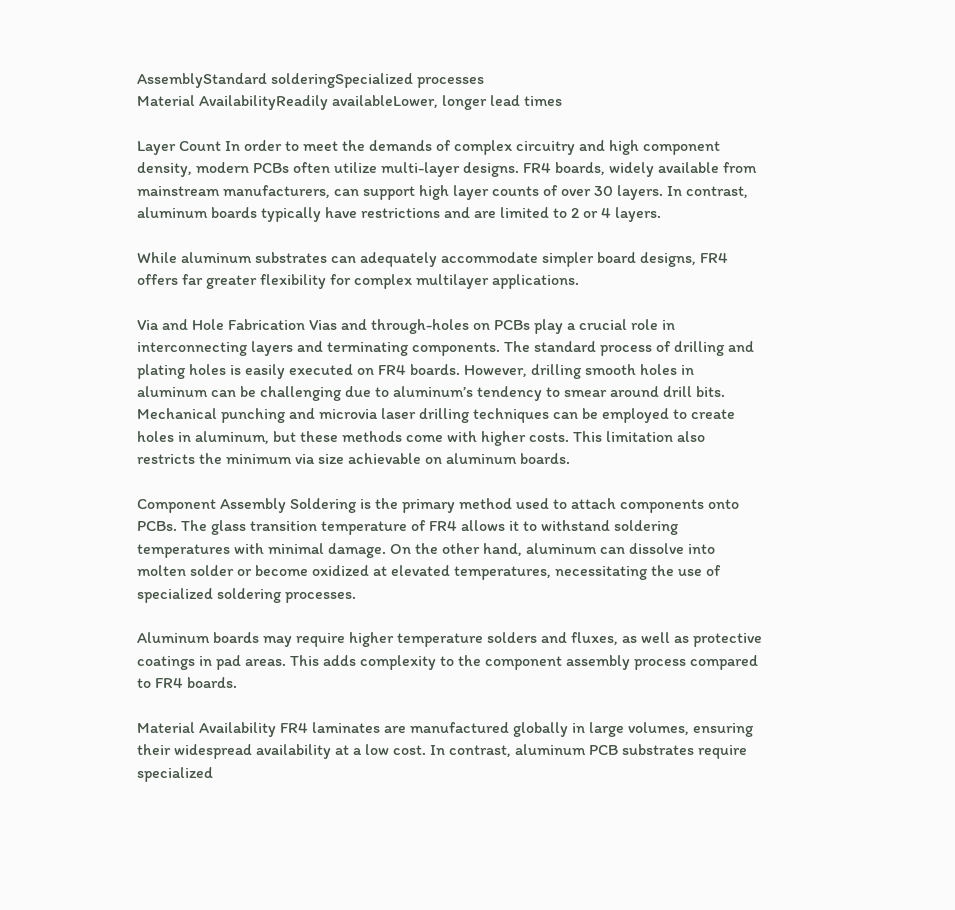AssemblyStandard solderingSpecialized processes
Material AvailabilityReadily availableLower, longer lead times

Layer Count In order to meet the demands of complex circuitry and high component density, modern PCBs often utilize multi-layer designs. FR4 boards, widely available from mainstream manufacturers, can support high layer counts of over 30 layers. In contrast, aluminum boards typically have restrictions and are limited to 2 or 4 layers.

While aluminum substrates can adequately accommodate simpler board designs, FR4 offers far greater flexibility for complex multilayer applications.

Via and Hole Fabrication Vias and through-holes on PCBs play a crucial role in interconnecting layers and terminating components. The standard process of drilling and plating holes is easily executed on FR4 boards. However, drilling smooth holes in aluminum can be challenging due to aluminum’s tendency to smear around drill bits.
Mechanical punching and microvia laser drilling techniques can be employed to create holes in aluminum, but these methods come with higher costs. This limitation also restricts the minimum via size achievable on aluminum boards.

Component Assembly Soldering is the primary method used to attach components onto PCBs. The glass transition temperature of FR4 allows it to withstand soldering temperatures with minimal damage. On the other hand, aluminum can dissolve into molten solder or become oxidized at elevated temperatures, necessitating the use of specialized soldering processes.

Aluminum boards may require higher temperature solders and fluxes, as well as protective coatings in pad areas. This adds complexity to the component assembly process compared to FR4 boards.

Material Availability FR4 laminates are manufactured globally in large volumes, ensuring their widespread availability at a low cost. In contrast, aluminum PCB substrates require specialized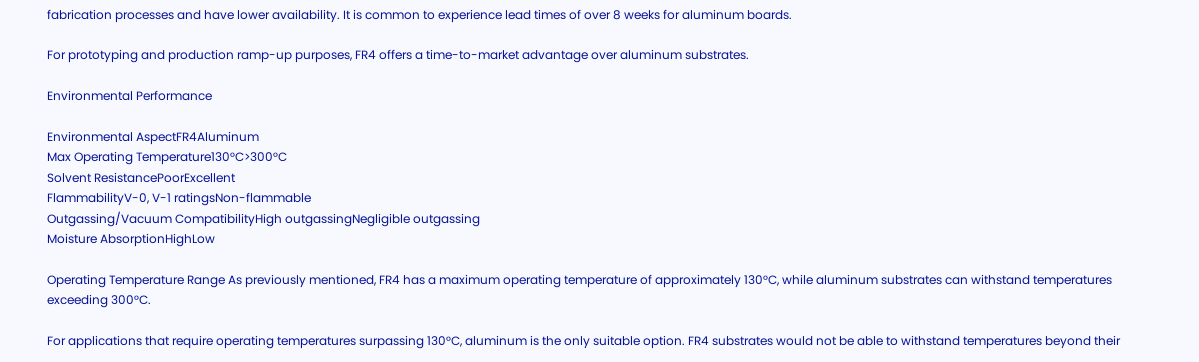fabrication processes and have lower availability. It is common to experience lead times of over 8 weeks for aluminum boards.

For prototyping and production ramp-up purposes, FR4 offers a time-to-market advantage over aluminum substrates.

Environmental Performance

Environmental AspectFR4Aluminum
Max Operating Temperature130°C>300°C
Solvent ResistancePoorExcellent
FlammabilityV-0, V-1 ratingsNon-flammable
Outgassing/Vacuum CompatibilityHigh outgassingNegligible outgassing
Moisture AbsorptionHighLow

Operating Temperature Range As previously mentioned, FR4 has a maximum operating temperature of approximately 130°C, while aluminum substrates can withstand temperatures exceeding 300°C.

For applications that require operating temperatures surpassing 130°C, aluminum is the only suitable option. FR4 substrates would not be able to withstand temperatures beyond their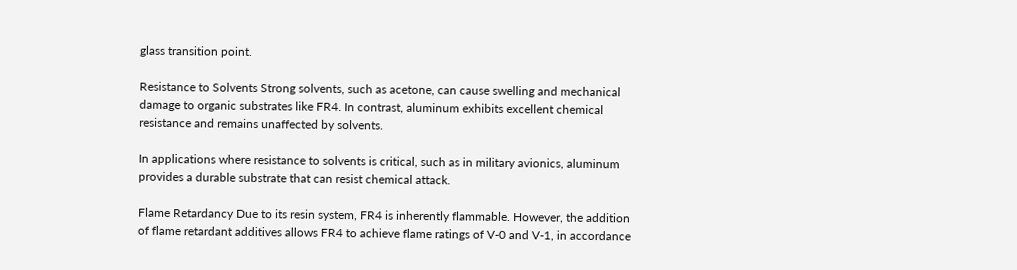glass transition point.

Resistance to Solvents Strong solvents, such as acetone, can cause swelling and mechanical damage to organic substrates like FR4. In contrast, aluminum exhibits excellent chemical resistance and remains unaffected by solvents.

In applications where resistance to solvents is critical, such as in military avionics, aluminum provides a durable substrate that can resist chemical attack.

Flame Retardancy Due to its resin system, FR4 is inherently flammable. However, the addition of flame retardant additives allows FR4 to achieve flame ratings of V-0 and V-1, in accordance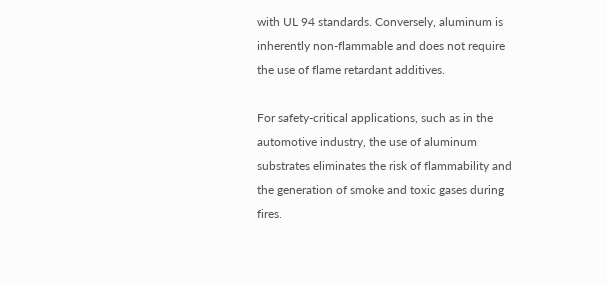with UL 94 standards. Conversely, aluminum is inherently non-flammable and does not require the use of flame retardant additives.

For safety-critical applications, such as in the automotive industry, the use of aluminum substrates eliminates the risk of flammability and the generation of smoke and toxic gases during fires.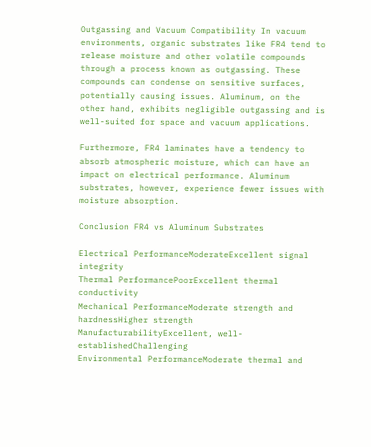Outgassing and Vacuum Compatibility In vacuum environments, organic substrates like FR4 tend to release moisture and other volatile compounds through a process known as outgassing. These compounds can condense on sensitive surfaces, potentially causing issues. Aluminum, on the other hand, exhibits negligible outgassing and is well-suited for space and vacuum applications.

Furthermore, FR4 laminates have a tendency to absorb atmospheric moisture, which can have an impact on electrical performance. Aluminum substrates, however, experience fewer issues with moisture absorption.

Conclusion FR4 vs Aluminum Substrates

Electrical PerformanceModerateExcellent signal integrity
Thermal PerformancePoorExcellent thermal conductivity
Mechanical PerformanceModerate strength and hardnessHigher strength
ManufacturabilityExcellent, well-establishedChallenging
Environmental PerformanceModerate thermal and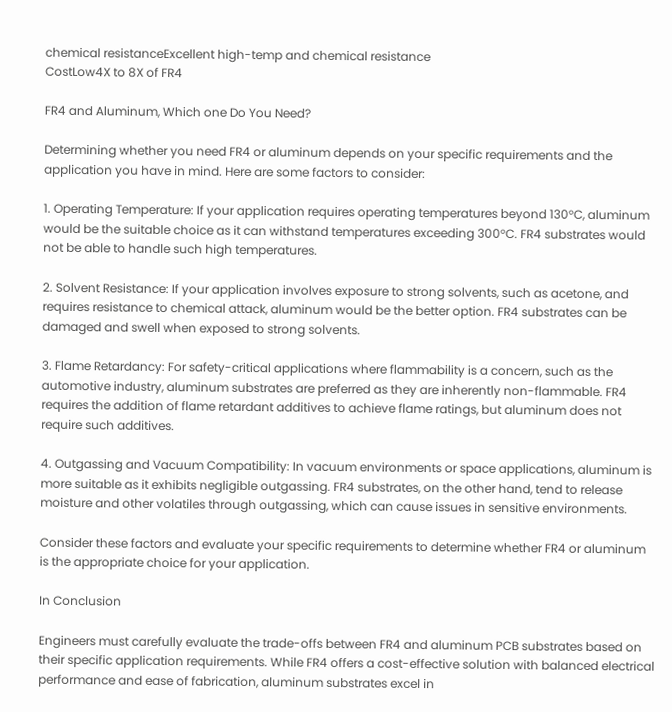chemical resistanceExcellent high-temp and chemical resistance
CostLow4X to 8X of FR4

FR4 and Aluminum, Which one Do You Need?

Determining whether you need FR4 or aluminum depends on your specific requirements and the application you have in mind. Here are some factors to consider:

1. Operating Temperature: If your application requires operating temperatures beyond 130°C, aluminum would be the suitable choice as it can withstand temperatures exceeding 300°C. FR4 substrates would not be able to handle such high temperatures.

2. Solvent Resistance: If your application involves exposure to strong solvents, such as acetone, and requires resistance to chemical attack, aluminum would be the better option. FR4 substrates can be damaged and swell when exposed to strong solvents.

3. Flame Retardancy: For safety-critical applications where flammability is a concern, such as the automotive industry, aluminum substrates are preferred as they are inherently non-flammable. FR4 requires the addition of flame retardant additives to achieve flame ratings, but aluminum does not require such additives.

4. Outgassing and Vacuum Compatibility: In vacuum environments or space applications, aluminum is more suitable as it exhibits negligible outgassing. FR4 substrates, on the other hand, tend to release moisture and other volatiles through outgassing, which can cause issues in sensitive environments.

Consider these factors and evaluate your specific requirements to determine whether FR4 or aluminum is the appropriate choice for your application.

In Conclusion

Engineers must carefully evaluate the trade-offs between FR4 and aluminum PCB substrates based on their specific application requirements. While FR4 offers a cost-effective solution with balanced electrical performance and ease of fabrication, aluminum substrates excel in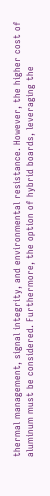thermal management, signal integrity, and environmental resistance. However, the higher cost of aluminum must be considered. Furthermore, the option of hybrid boards, leveraging the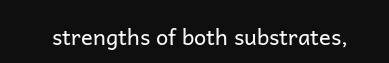strengths of both substrates,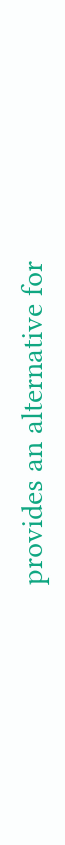provides an alternative for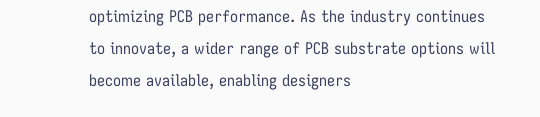optimizing PCB performance. As the industry continues to innovate, a wider range of PCB substrate options will become available, enabling designers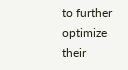to further optimize their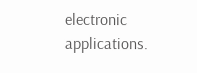electronic applications.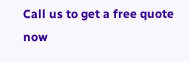Call us to get a free quote now